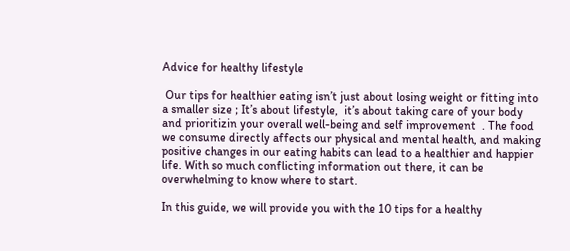Advice for healthy lifestyle

 Our tips for healthier eating isn’t just about losing weight or fitting into a smaller size ; It’s about lifestyle,  it’s about taking care of your body and prioritizin your overall well-being and self improvement  . The food we consume directly affects our physical and mental health, and making positive changes in our eating habits can lead to a healthier and happier life. With so much conflicting information out there, it can be overwhelming to know where to start.

In this guide, we will provide you with the 10 tips for a healthy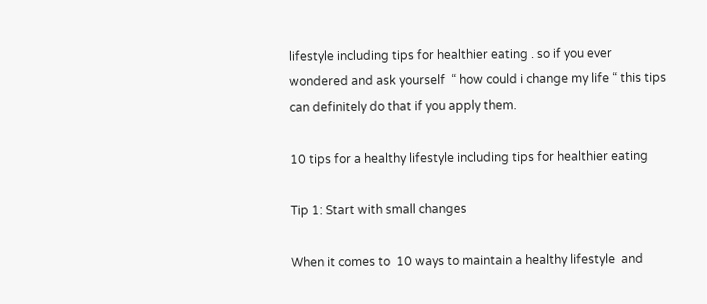lifestyle including tips for healthier eating . so if you ever wondered and ask yourself  “ how could i change my life “ this tips can definitely do that if you apply them.

10 tips for a healthy lifestyle including tips for healthier eating

Tip 1: Start with small changes

When it comes to  10 ways to maintain a healthy lifestyle  and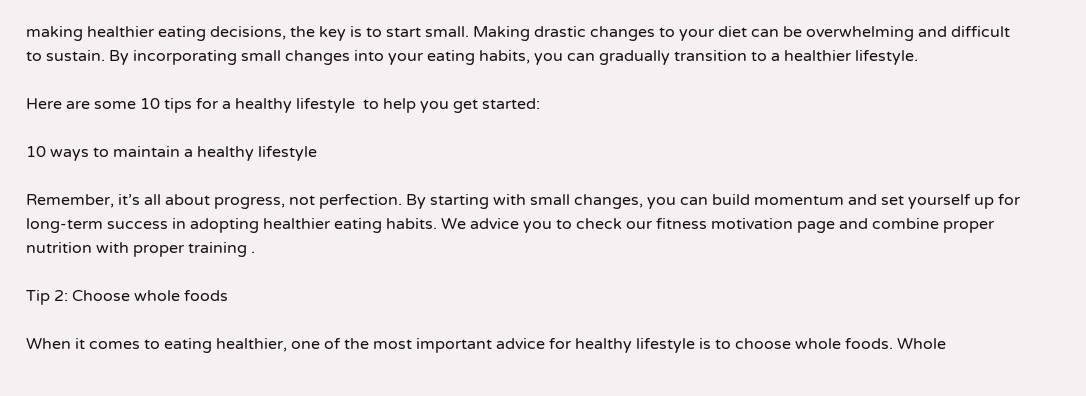making healthier eating decisions, the key is to start small. Making drastic changes to your diet can be overwhelming and difficult to sustain. By incorporating small changes into your eating habits, you can gradually transition to a healthier lifestyle.

Here are some 10 tips for a healthy lifestyle  to help you get started:

10 ways to maintain a healthy lifestyle

Remember, it’s all about progress, not perfection. By starting with small changes, you can build momentum and set yourself up for long-term success in adopting healthier eating habits. We advice you to check our fitness motivation page and combine proper nutrition with proper training .

Tip 2: Choose whole foods

When it comes to eating healthier, one of the most important advice for healthy lifestyle is to choose whole foods. Whole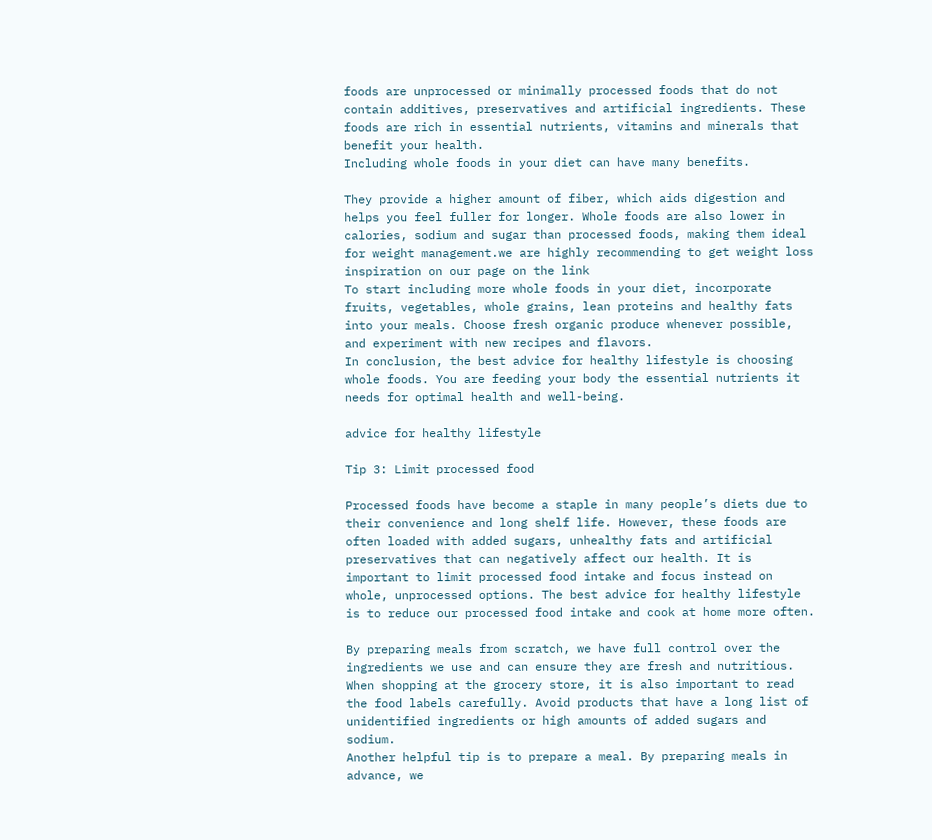foods are unprocessed or minimally processed foods that do not contain additives, preservatives and artificial ingredients. These foods are rich in essential nutrients, vitamins and minerals that benefit your health.
Including whole foods in your diet can have many benefits.

They provide a higher amount of fiber, which aids digestion and helps you feel fuller for longer. Whole foods are also lower in calories, sodium and sugar than processed foods, making them ideal for weight management.we are highly recommending to get weight loss inspiration on our page on the link
To start including more whole foods in your diet, incorporate fruits, vegetables, whole grains, lean proteins and healthy fats into your meals. Choose fresh organic produce whenever possible, and experiment with new recipes and flavors.
In conclusion, the best advice for healthy lifestyle is choosing whole foods. You are feeding your body the essential nutrients it needs for optimal health and well-being.

advice for healthy lifestyle

Tip 3: Limit processed food

Processed foods have become a staple in many people’s diets due to their convenience and long shelf life. However, these foods are often loaded with added sugars, unhealthy fats and artificial preservatives that can negatively affect our health. It is important to limit processed food intake and focus instead on whole, unprocessed options. The best advice for healthy lifestyle is to reduce our processed food intake and cook at home more often.

By preparing meals from scratch, we have full control over the ingredients we use and can ensure they are fresh and nutritious. When shopping at the grocery store, it is also important to read the food labels carefully. Avoid products that have a long list of unidentified ingredients or high amounts of added sugars and sodium.
Another helpful tip is to prepare a meal. By preparing meals in advance, we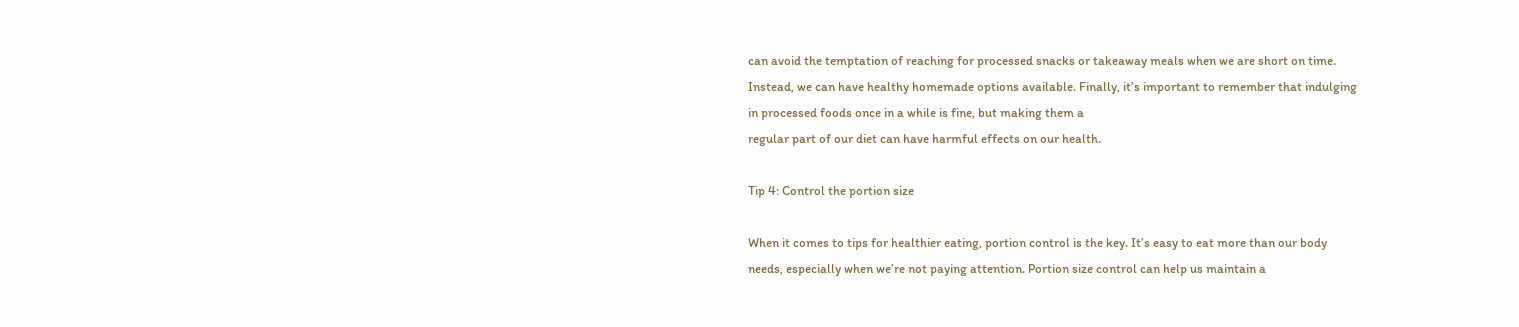can avoid the temptation of reaching for processed snacks or takeaway meals when we are short on time. Instead, we can have healthy homemade options available. Finally, it’s important to remember that indulging in processed foods once in a while is fine, but making them a
regular part of our diet can have harmful effects on our health.

Tip 4: Control the portion size

When it comes to tips for healthier eating, portion control is the key. It’s easy to eat more than our body needs, especially when we’re not paying attention. Portion size control can help us maintain a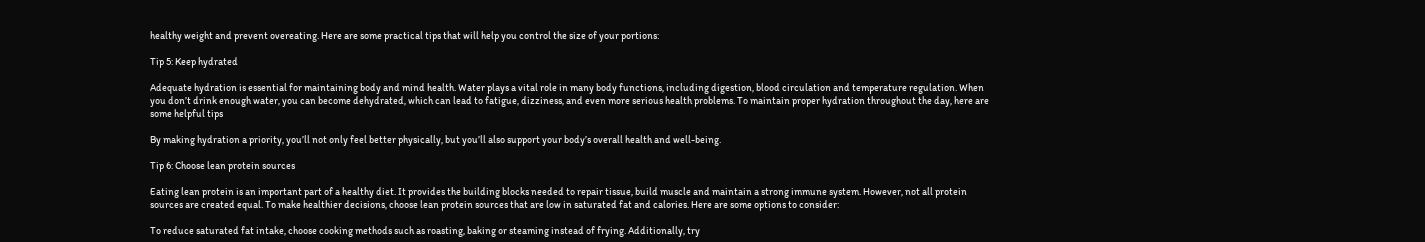healthy weight and prevent overeating. Here are some practical tips that will help you control the size of your portions:

Tip 5: Keep hydrated

Adequate hydration is essential for maintaining body and mind health. Water plays a vital role in many body functions, including digestion, blood circulation and temperature regulation. When you don’t drink enough water, you can become dehydrated, which can lead to fatigue, dizziness, and even more serious health problems. To maintain proper hydration throughout the day, here are some helpful tips

By making hydration a priority, you’ll not only feel better physically, but you’ll also support your body’s overall health and well-being.

Tip 6: Choose lean protein sources

Eating lean protein is an important part of a healthy diet. It provides the building blocks needed to repair tissue, build muscle and maintain a strong immune system. However, not all protein sources are created equal. To make healthier decisions, choose lean protein sources that are low in saturated fat and calories. Here are some options to consider:

To reduce saturated fat intake, choose cooking methods such as roasting, baking or steaming instead of frying. Additionally, try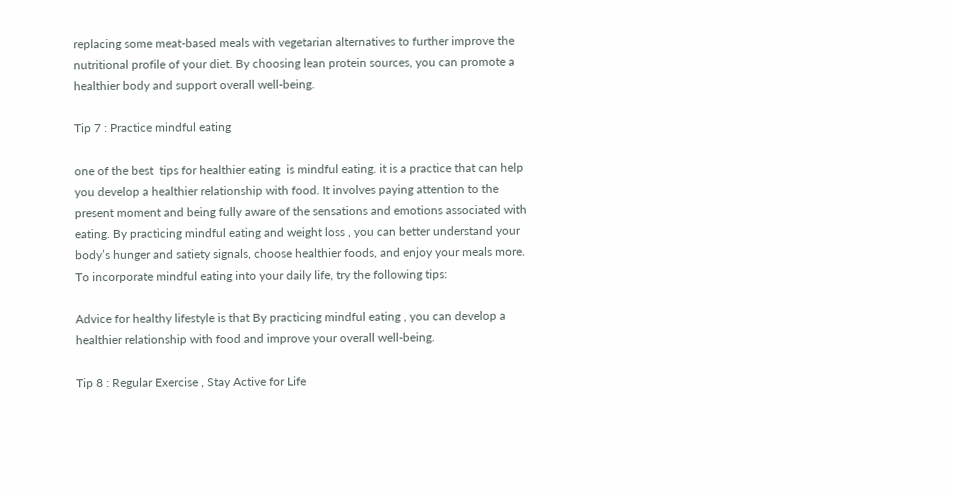replacing some meat-based meals with vegetarian alternatives to further improve the nutritional profile of your diet. By choosing lean protein sources, you can promote a healthier body and support overall well-being.

Tip 7 : Practice mindful eating

one of the best  tips for healthier eating  is mindful eating. it is a practice that can help you develop a healthier relationship with food. It involves paying attention to the present moment and being fully aware of the sensations and emotions associated with eating. By practicing mindful eating and weight loss , you can better understand your body’s hunger and satiety signals, choose healthier foods, and enjoy your meals more. To incorporate mindful eating into your daily life, try the following tips:

Advice for healthy lifestyle is that By practicing mindful eating , you can develop a healthier relationship with food and improve your overall well-being.

Tip 8 : Regular Exercise , Stay Active for Life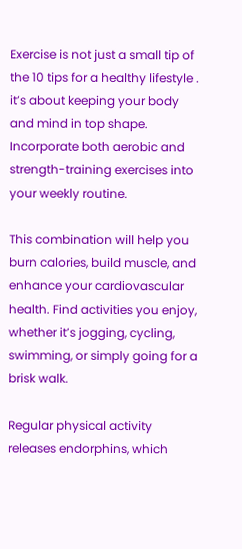Exercise is not just a small tip of the 10 tips for a healthy lifestyle . it’s about keeping your body and mind in top shape. Incorporate both aerobic and strength-training exercises into your weekly routine.

This combination will help you burn calories, build muscle, and enhance your cardiovascular health. Find activities you enjoy, whether it’s jogging, cycling, swimming, or simply going for a brisk walk.

Regular physical activity releases endorphins, which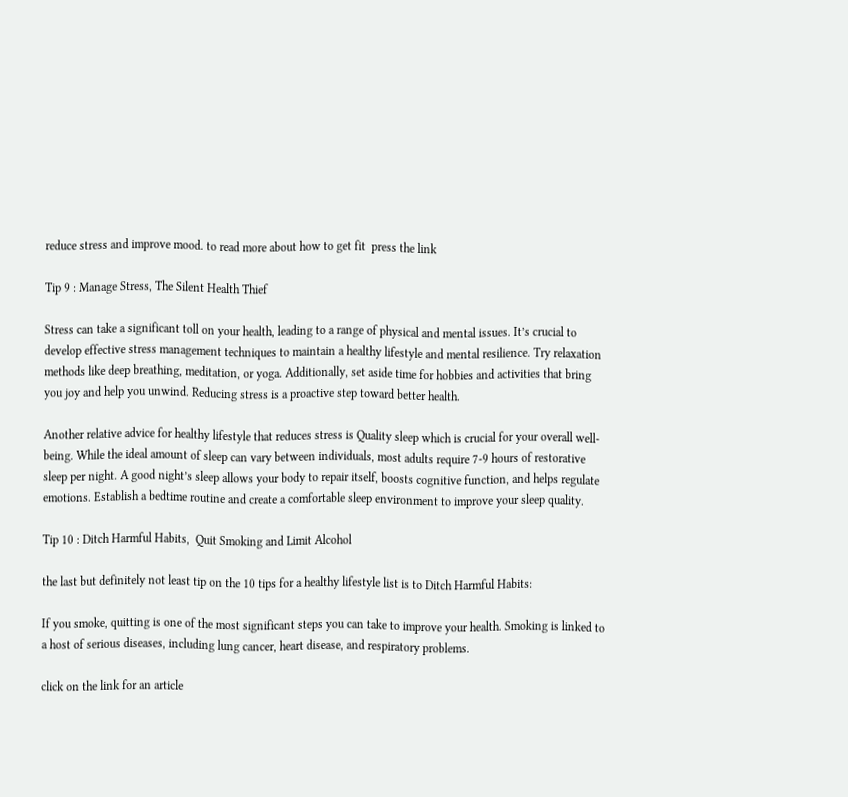reduce stress and improve mood. to read more about how to get fit  press the link

Tip 9 : Manage Stress, The Silent Health Thief

Stress can take a significant toll on your health, leading to a range of physical and mental issues. It’s crucial to develop effective stress management techniques to maintain a healthy lifestyle and mental resilience. Try relaxation methods like deep breathing, meditation, or yoga. Additionally, set aside time for hobbies and activities that bring you joy and help you unwind. Reducing stress is a proactive step toward better health.

Another relative advice for healthy lifestyle that reduces stress is Quality sleep which is crucial for your overall well-being. While the ideal amount of sleep can vary between individuals, most adults require 7-9 hours of restorative sleep per night. A good night’s sleep allows your body to repair itself, boosts cognitive function, and helps regulate emotions. Establish a bedtime routine and create a comfortable sleep environment to improve your sleep quality.

Tip 10 : Ditch Harmful Habits,  Quit Smoking and Limit Alcohol

the last but definitely not least tip on the 10 tips for a healthy lifestyle list is to Ditch Harmful Habits:

If you smoke, quitting is one of the most significant steps you can take to improve your health. Smoking is linked to a host of serious diseases, including lung cancer, heart disease, and respiratory problems.

click on the link for an article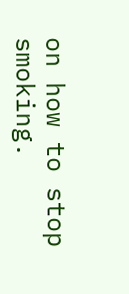on how to stop smoking.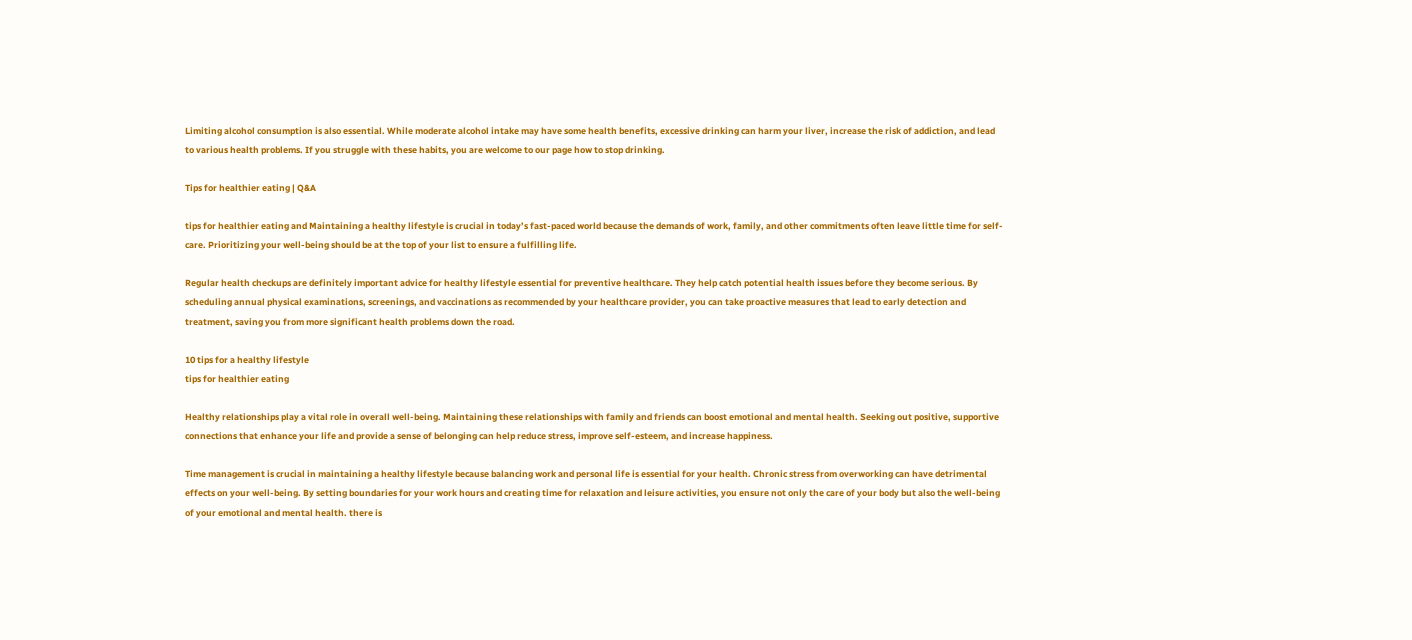Limiting alcohol consumption is also essential. While moderate alcohol intake may have some health benefits, excessive drinking can harm your liver, increase the risk of addiction, and lead to various health problems. If you struggle with these habits, you are welcome to our page how to stop drinking.

Tips for healthier eating | Q&A

tips for healthier eating and Maintaining a healthy lifestyle is crucial in today’s fast-paced world because the demands of work, family, and other commitments often leave little time for self-care. Prioritizing your well-being should be at the top of your list to ensure a fulfilling life.

Regular health checkups are definitely important advice for healthy lifestyle essential for preventive healthcare. They help catch potential health issues before they become serious. By scheduling annual physical examinations, screenings, and vaccinations as recommended by your healthcare provider, you can take proactive measures that lead to early detection and treatment, saving you from more significant health problems down the road.

10 tips for a healthy lifestyle
tips for healthier eating

Healthy relationships play a vital role in overall well-being. Maintaining these relationships with family and friends can boost emotional and mental health. Seeking out positive, supportive connections that enhance your life and provide a sense of belonging can help reduce stress, improve self-esteem, and increase happiness.

Time management is crucial in maintaining a healthy lifestyle because balancing work and personal life is essential for your health. Chronic stress from overworking can have detrimental effects on your well-being. By setting boundaries for your work hours and creating time for relaxation and leisure activities, you ensure not only the care of your body but also the well-being of your emotional and mental health. there is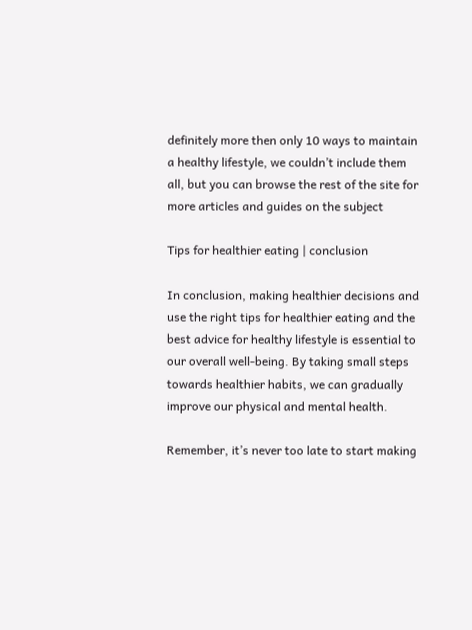definitely more then only 10 ways to maintain a healthy lifestyle, we couldn’t include them all, but you can browse the rest of the site for more articles and guides on the subject

Tips for healthier eating | conclusion

In conclusion, making healthier decisions and use the right tips for healthier eating and the best advice for healthy lifestyle is essential to our overall well-being. By taking small steps towards healthier habits, we can gradually improve our physical and mental health.

Remember, it’s never too late to start making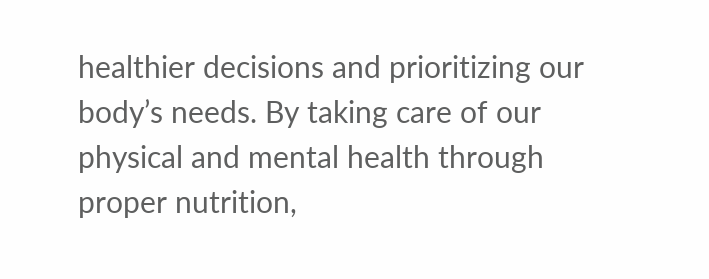healthier decisions and prioritizing our body’s needs. By taking care of our physical and mental health through proper nutrition,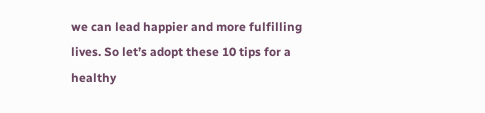we can lead happier and more fulfilling lives. So let’s adopt these 10 tips for a healthy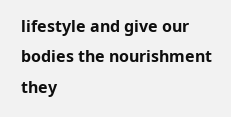lifestyle and give our bodies the nourishment they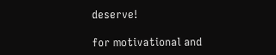deserve!

for motivational and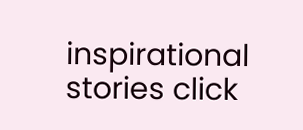inspirational stories click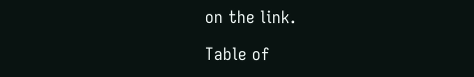on the link.

Table of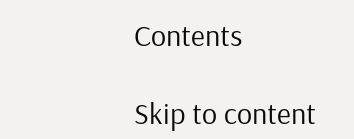Contents

Skip to content